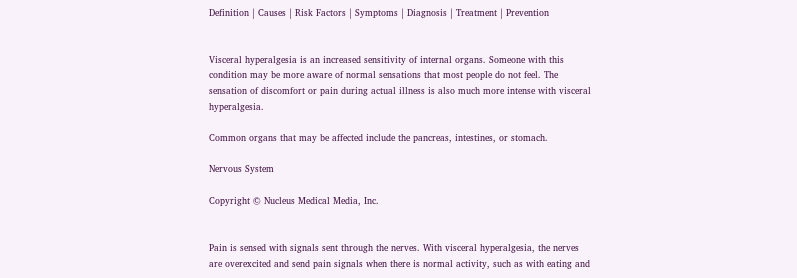Definition | Causes | Risk Factors | Symptoms | Diagnosis | Treatment | Prevention


Visceral hyperalgesia is an increased sensitivity of internal organs. Someone with this condition may be more aware of normal sensations that most people do not feel. The sensation of discomfort or pain during actual illness is also much more intense with visceral hyperalgesia.

Common organs that may be affected include the pancreas, intestines, or stomach.

Nervous System

Copyright © Nucleus Medical Media, Inc.


Pain is sensed with signals sent through the nerves. With visceral hyperalgesia, the nerves are overexcited and send pain signals when there is normal activity, such as with eating and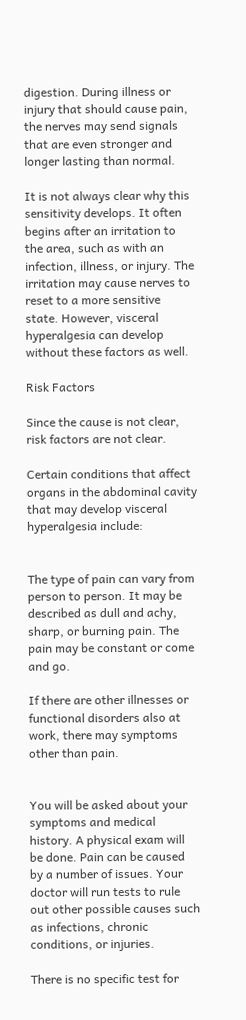digestion. During illness or injury that should cause pain, the nerves may send signals that are even stronger and longer lasting than normal.

It is not always clear why this sensitivity develops. It often begins after an irritation to the area, such as with an infection, illness, or injury. The irritation may cause nerves to reset to a more sensitive state. However, visceral hyperalgesia can develop without these factors as well.

Risk Factors

Since the cause is not clear, risk factors are not clear.

Certain conditions that affect organs in the abdominal cavity that may develop visceral hyperalgesia include:


The type of pain can vary from person to person. It may be described as dull and achy, sharp, or burning pain. The pain may be constant or come and go.

If there are other illnesses or functional disorders also at work, there may symptoms other than pain.


You will be asked about your symptoms and medical history. A physical exam will be done. Pain can be caused by a number of issues. Your doctor will run tests to rule out other possible causes such as infections, chronic conditions, or injuries.

There is no specific test for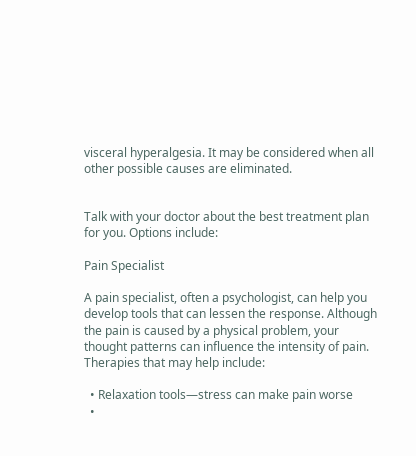visceral hyperalgesia. It may be considered when all other possible causes are eliminated.


Talk with your doctor about the best treatment plan for you. Options include:

Pain Specialist

A pain specialist, often a psychologist, can help you develop tools that can lessen the response. Although the pain is caused by a physical problem, your thought patterns can influence the intensity of pain. Therapies that may help include:

  • Relaxation tools—stress can make pain worse
  •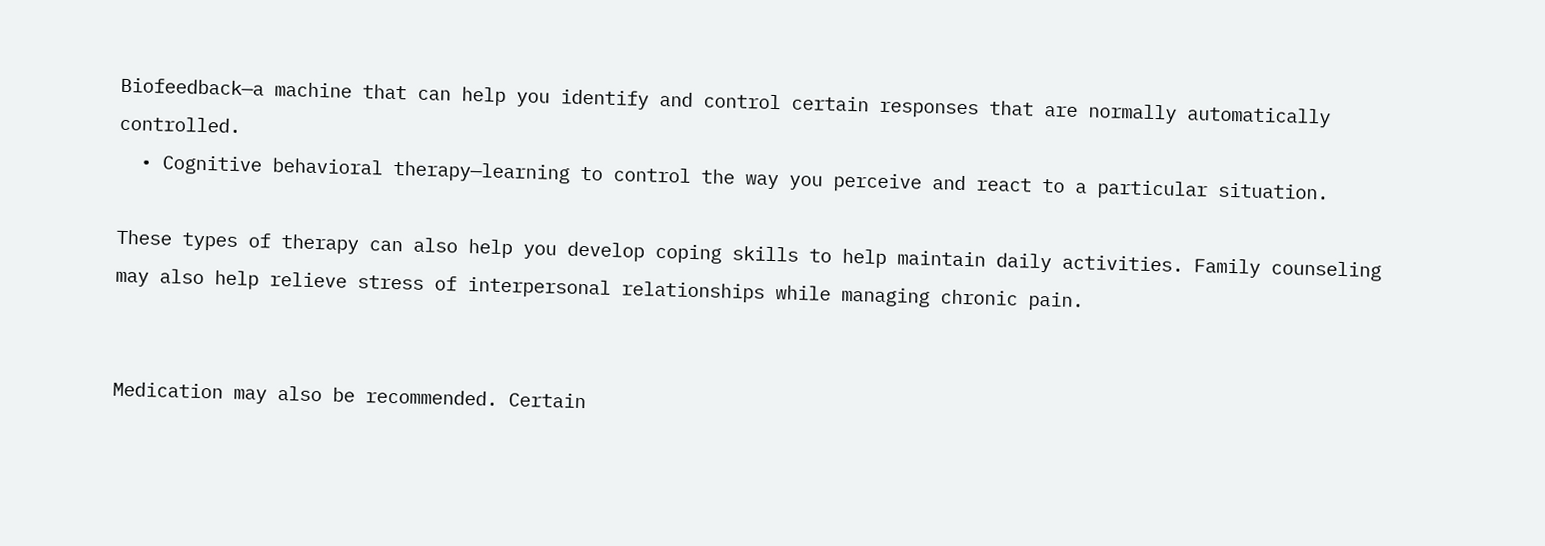Biofeedback—a machine that can help you identify and control certain responses that are normally automatically controlled.
  • Cognitive behavioral therapy—learning to control the way you perceive and react to a particular situation.

These types of therapy can also help you develop coping skills to help maintain daily activities. Family counseling may also help relieve stress of interpersonal relationships while managing chronic pain.


Medication may also be recommended. Certain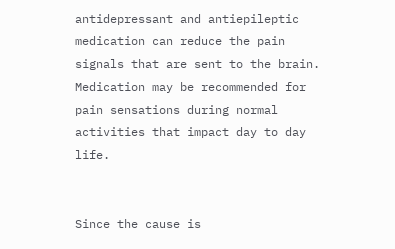antidepressant and antiepileptic medication can reduce the pain signals that are sent to the brain. Medication may be recommended for pain sensations during normal activities that impact day to day life.


Since the cause is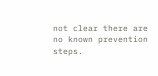not clear there are no known prevention steps.